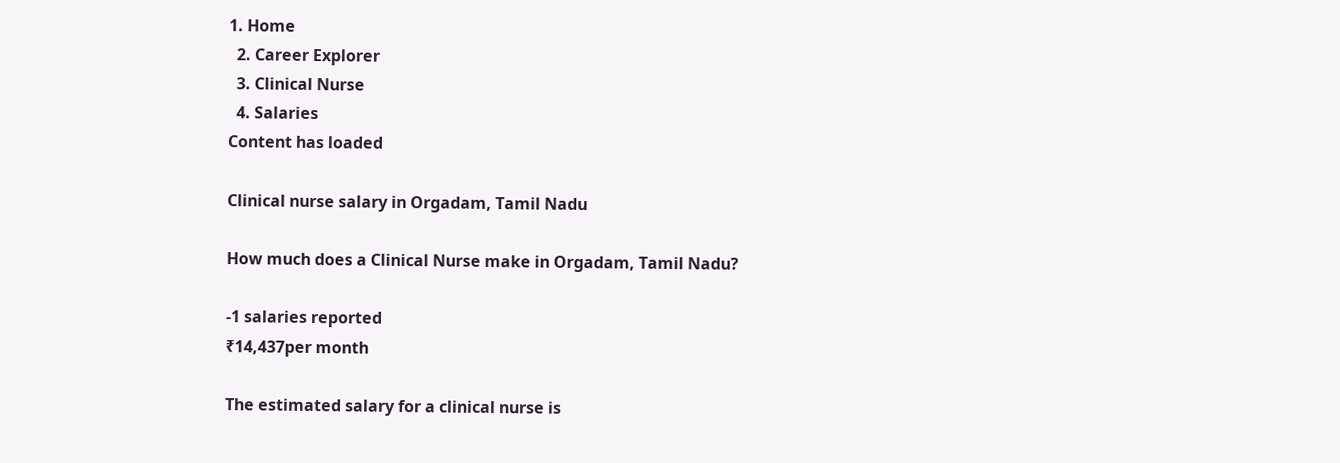1. Home
  2. Career Explorer
  3. Clinical Nurse
  4. Salaries
Content has loaded

Clinical nurse salary in Orgadam, Tamil Nadu

How much does a Clinical Nurse make in Orgadam, Tamil Nadu?

-1 salaries reported
₹14,437per month

The estimated salary for a clinical nurse is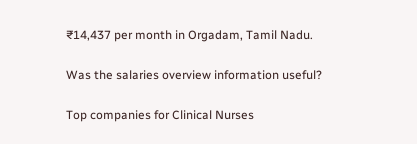₹14,437 per month in Orgadam, Tamil Nadu.

Was the salaries overview information useful?

Top companies for Clinical Nurses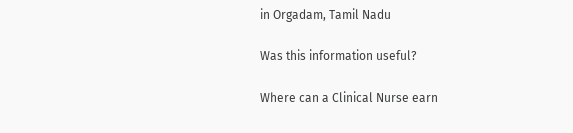in Orgadam, Tamil Nadu

Was this information useful?

Where can a Clinical Nurse earn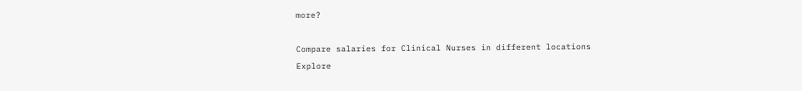more?

Compare salaries for Clinical Nurses in different locations
Explore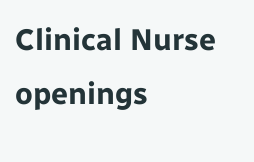Clinical Nurse openings